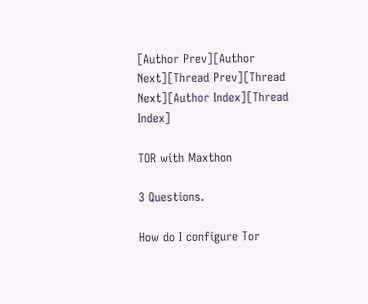[Author Prev][Author Next][Thread Prev][Thread Next][Author Index][Thread Index]

TOR with Maxthon

3 Questions.

How do I configure Tor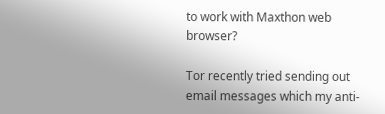to work with Maxthon web browser?

Tor recently tried sending out email messages which my anti-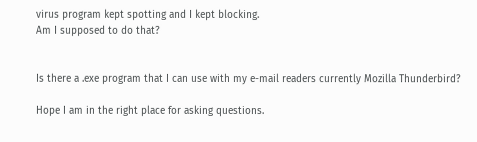virus program kept spotting and I kept blocking.
Am I supposed to do that?


Is there a .exe program that I can use with my e-mail readers currently Mozilla Thunderbird?

Hope I am in the right place for asking questions.